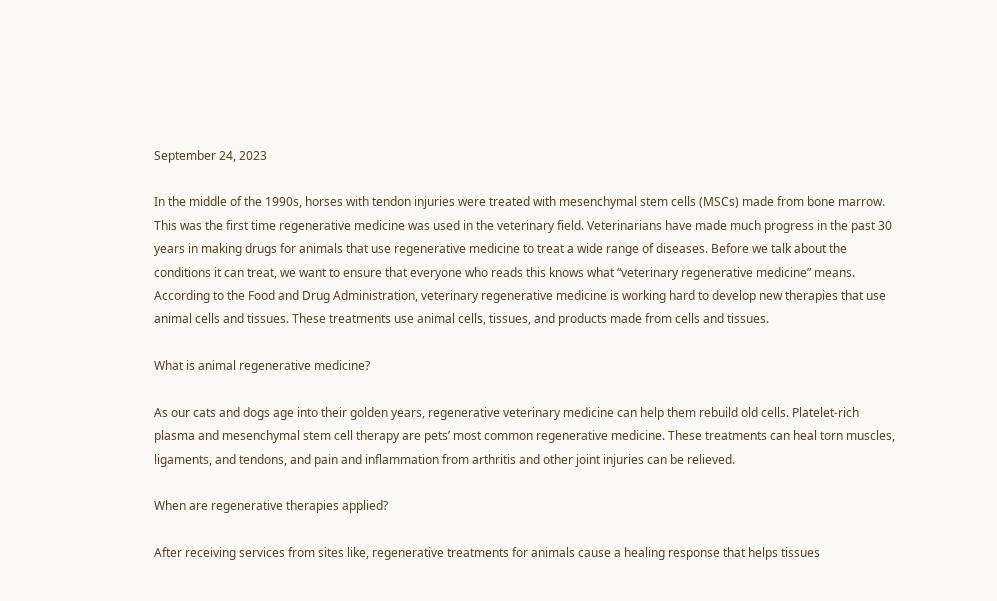September 24, 2023

In the middle of the 1990s, horses with tendon injuries were treated with mesenchymal stem cells (MSCs) made from bone marrow. This was the first time regenerative medicine was used in the veterinary field. Veterinarians have made much progress in the past 30 years in making drugs for animals that use regenerative medicine to treat a wide range of diseases. Before we talk about the conditions it can treat, we want to ensure that everyone who reads this knows what “veterinary regenerative medicine” means. According to the Food and Drug Administration, veterinary regenerative medicine is working hard to develop new therapies that use animal cells and tissues. These treatments use animal cells, tissues, and products made from cells and tissues.

What is animal regenerative medicine?

As our cats and dogs age into their golden years, regenerative veterinary medicine can help them rebuild old cells. Platelet-rich plasma and mesenchymal stem cell therapy are pets’ most common regenerative medicine. These treatments can heal torn muscles, ligaments, and tendons, and pain and inflammation from arthritis and other joint injuries can be relieved.

When are regenerative therapies applied?

After receiving services from sites like, regenerative treatments for animals cause a healing response that helps tissues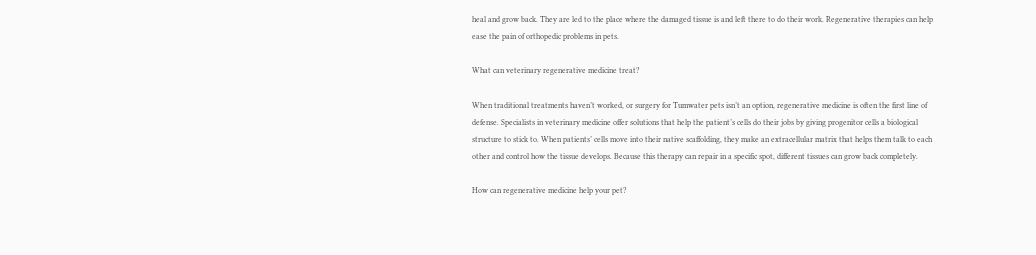heal and grow back. They are led to the place where the damaged tissue is and left there to do their work. Regenerative therapies can help ease the pain of orthopedic problems in pets.

What can veterinary regenerative medicine treat?

When traditional treatments haven’t worked, or surgery for Tumwater pets isn’t an option, regenerative medicine is often the first line of defense. Specialists in veterinary medicine offer solutions that help the patient’s cells do their jobs by giving progenitor cells a biological structure to stick to. When patients’ cells move into their native scaffolding, they make an extracellular matrix that helps them talk to each other and control how the tissue develops. Because this therapy can repair in a specific spot, different tissues can grow back completely.

How can regenerative medicine help your pet?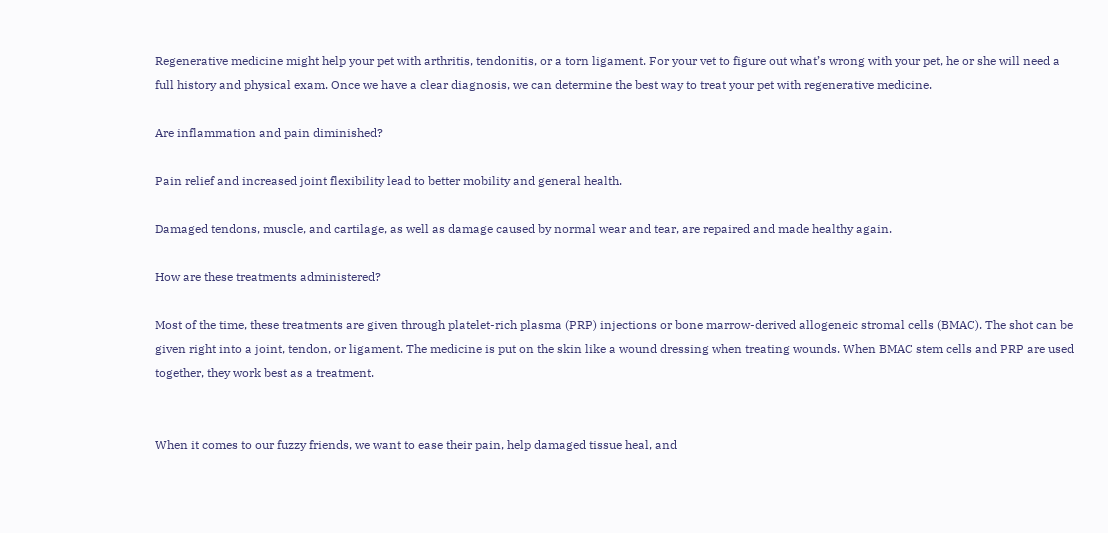Regenerative medicine might help your pet with arthritis, tendonitis, or a torn ligament. For your vet to figure out what’s wrong with your pet, he or she will need a full history and physical exam. Once we have a clear diagnosis, we can determine the best way to treat your pet with regenerative medicine.

Are inflammation and pain diminished?

Pain relief and increased joint flexibility lead to better mobility and general health.

Damaged tendons, muscle, and cartilage, as well as damage caused by normal wear and tear, are repaired and made healthy again.

How are these treatments administered?

Most of the time, these treatments are given through platelet-rich plasma (PRP) injections or bone marrow-derived allogeneic stromal cells (BMAC). The shot can be given right into a joint, tendon, or ligament. The medicine is put on the skin like a wound dressing when treating wounds. When BMAC stem cells and PRP are used together, they work best as a treatment.


When it comes to our fuzzy friends, we want to ease their pain, help damaged tissue heal, and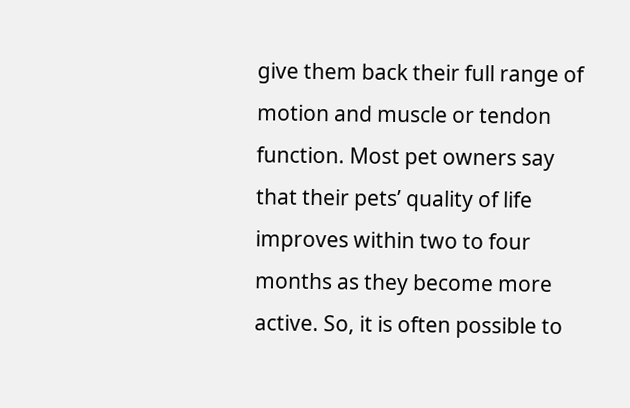give them back their full range of motion and muscle or tendon function. Most pet owners say that their pets’ quality of life improves within two to four months as they become more active. So, it is often possible to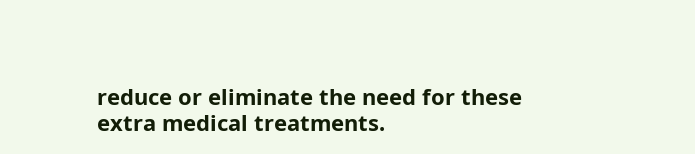reduce or eliminate the need for these extra medical treatments.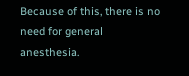Because of this, there is no need for general anesthesia.